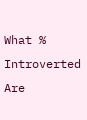What % Introverted Are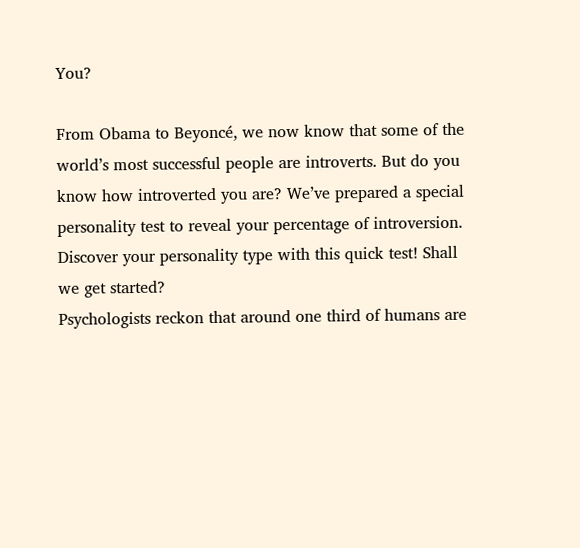You?

From Obama to Beyoncé, we now know that some of the world’s most successful people are introverts. But do you know how introverted you are? We’ve prepared a special personality test to reveal your percentage of introversion. Discover your personality type with this quick test! Shall we get started?
Psychologists reckon that around one third of humans are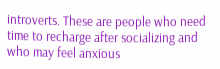introverts. These are people who need time to recharge after socializing and who may feel anxious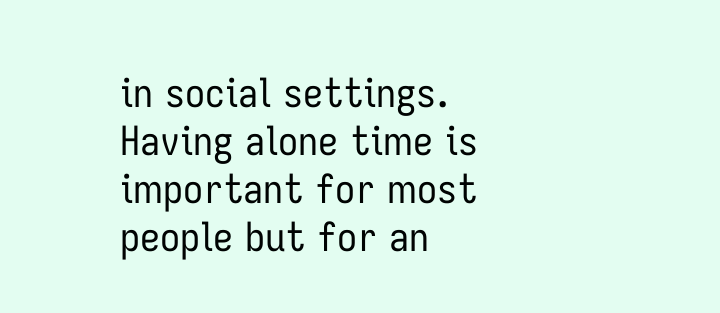in social settings. Having alone time is important for most people but for an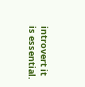introvert it is essential.